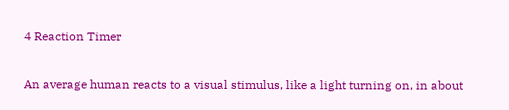4 Reaction Timer

An average human reacts to a visual stimulus, like a light turning on, in about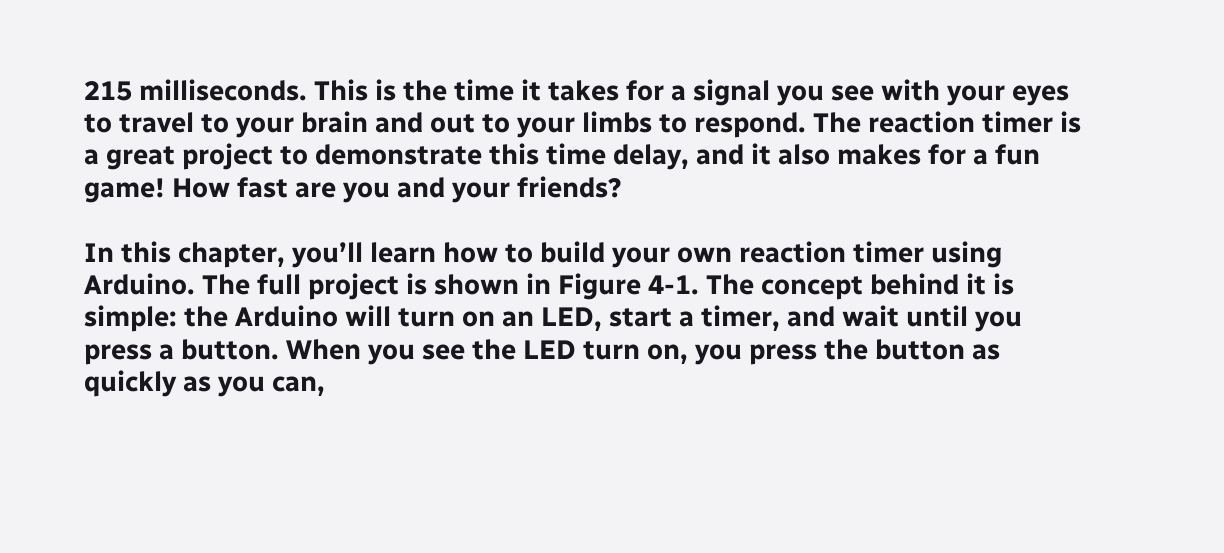215 milliseconds. This is the time it takes for a signal you see with your eyes to travel to your brain and out to your limbs to respond. The reaction timer is a great project to demonstrate this time delay, and it also makes for a fun game! How fast are you and your friends?

In this chapter, you’ll learn how to build your own reaction timer using Arduino. The full project is shown in Figure 4-1. The concept behind it is simple: the Arduino will turn on an LED, start a timer, and wait until you press a button. When you see the LED turn on, you press the button as quickly as you can,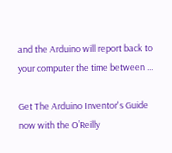and the Arduino will report back to your computer the time between ...

Get The Arduino Inventor's Guide now with the O’Reilly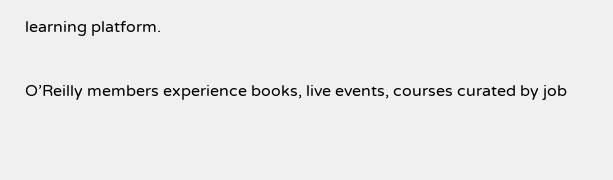learning platform.

O’Reilly members experience books, live events, courses curated by job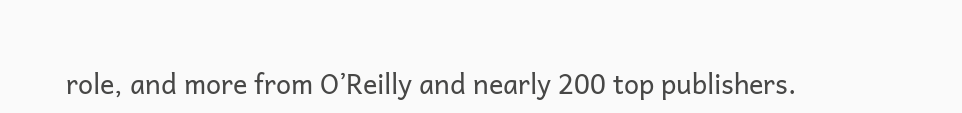role, and more from O’Reilly and nearly 200 top publishers.